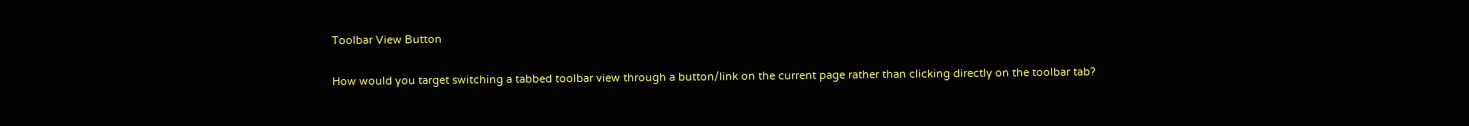Toolbar View Button

How would you target switching a tabbed toolbar view through a button/link on the current page rather than clicking directly on the toolbar tab?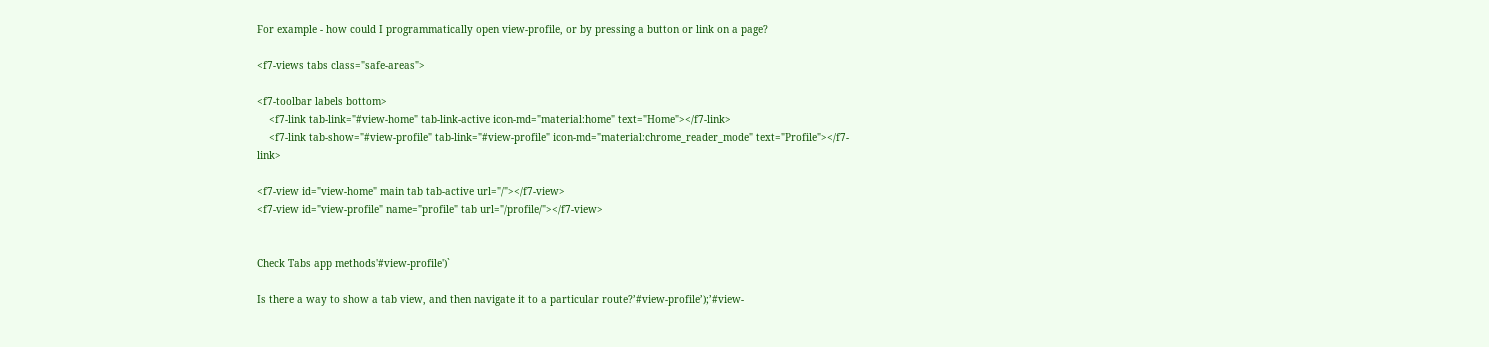For example - how could I programmatically open view-profile, or by pressing a button or link on a page?

<f7-views tabs class="safe-areas">

<f7-toolbar labels bottom>
    <f7-link tab-link="#view-home" tab-link-active icon-md="material:home" text="Home"></f7-link>
    <f7-link tab-show="#view-profile" tab-link="#view-profile" icon-md="material:chrome_reader_mode" text="Profile"></f7-link>

<f7-view id="view-home" main tab tab-active url="/"></f7-view>
<f7-view id="view-profile" name="profile" tab url="/profile/"></f7-view>


Check Tabs app methods'#view-profile')`

Is there a way to show a tab view, and then navigate it to a particular route?’#view-profile’);’#view-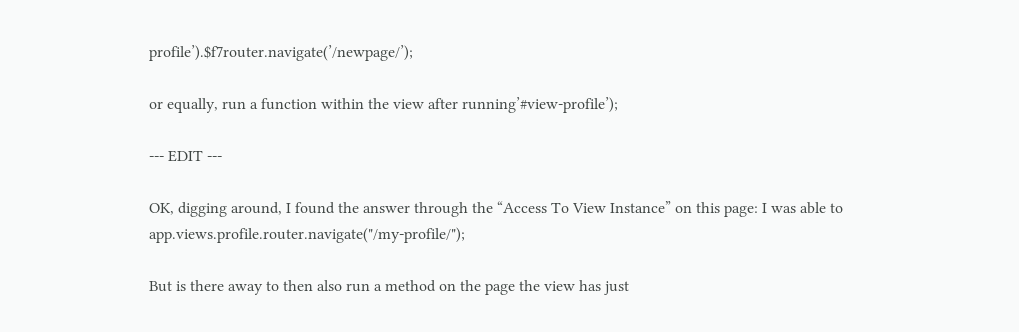profile’).$f7router.navigate(’/newpage/’);

or equally, run a function within the view after running’#view-profile’);

--- EDIT ---

OK, digging around, I found the answer through the “Access To View Instance” on this page: I was able to app.views.profile.router.navigate("/my-profile/");

But is there away to then also run a method on the page the view has just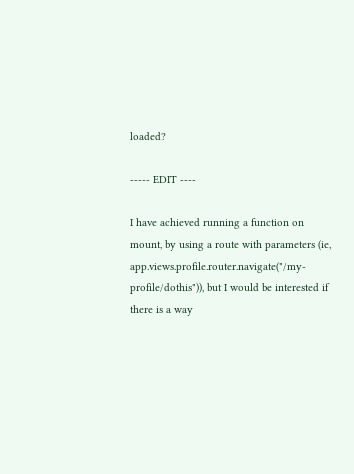loaded?

----- EDIT ----

I have achieved running a function on mount, by using a route with parameters (ie, app.views.profile.router.navigate("/my-profile/dothis")), but I would be interested if there is a way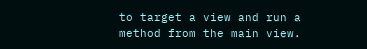to target a view and run a method from the main view.